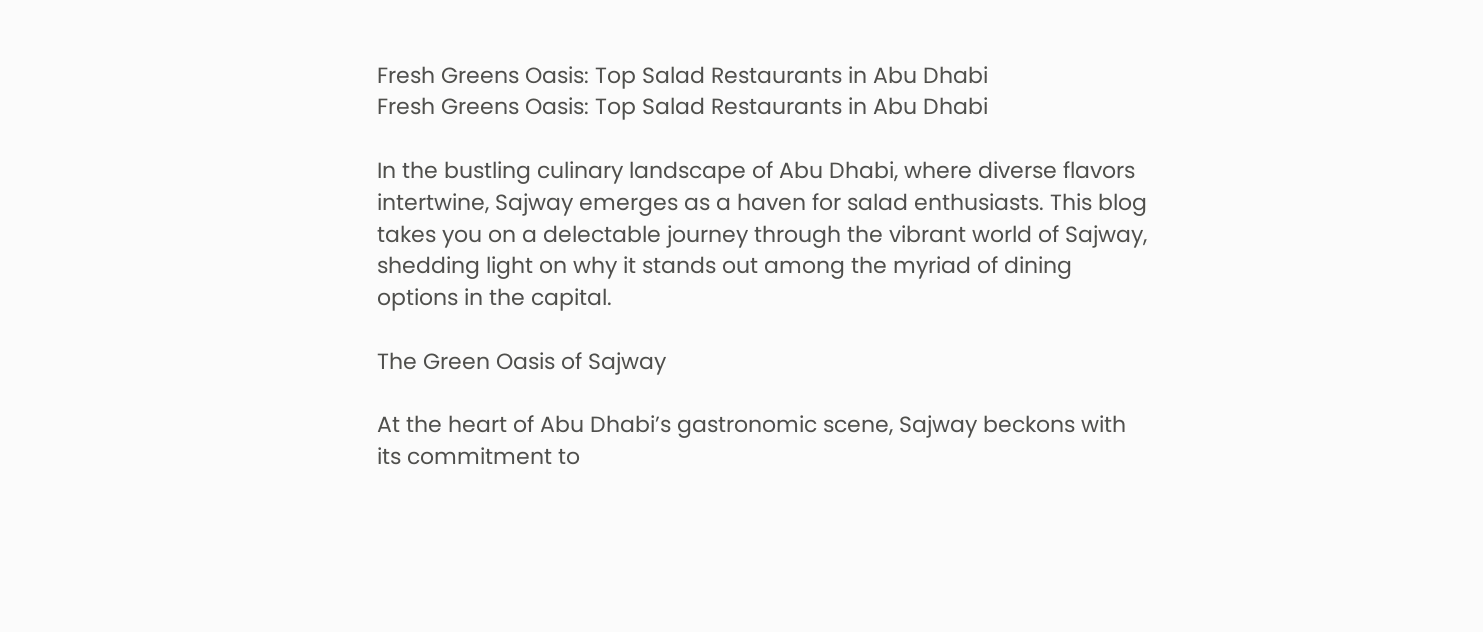Fresh Greens Oasis: Top Salad Restaurants in Abu Dhabi
Fresh Greens Oasis: Top Salad Restaurants in Abu Dhabi

In the bustling culinary landscape of Abu Dhabi, where diverse flavors intertwine, Sajway emerges as a haven for salad enthusiasts. This blog takes you on a delectable journey through the vibrant world of Sajway, shedding light on why it stands out among the myriad of dining options in the capital.

The Green Oasis of Sajway

At the heart of Abu Dhabi’s gastronomic scene, Sajway beckons with its commitment to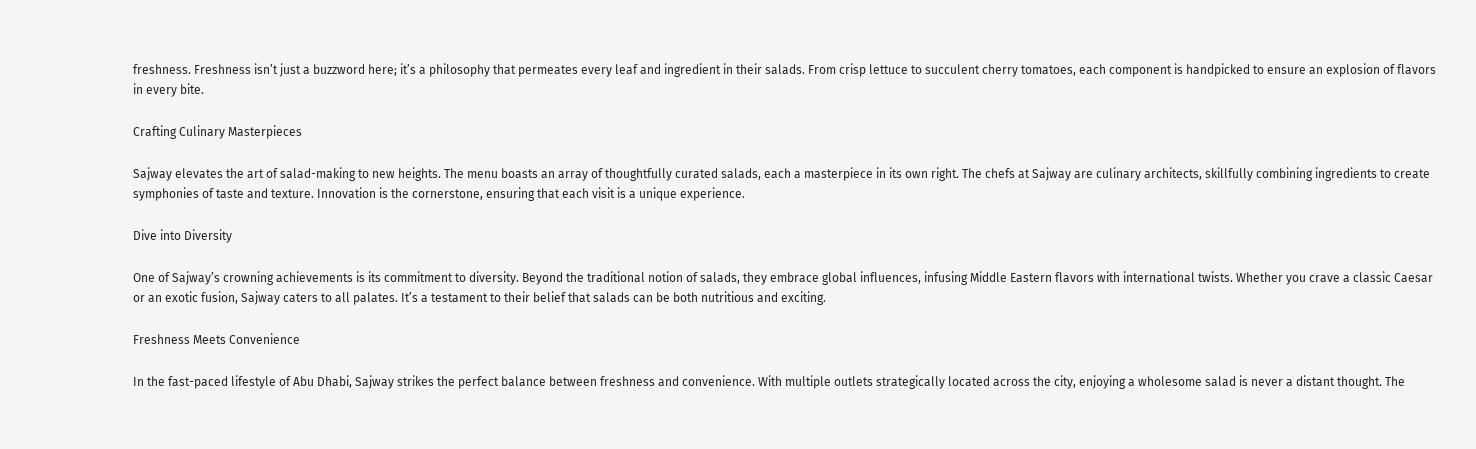freshness. Freshness isn’t just a buzzword here; it’s a philosophy that permeates every leaf and ingredient in their salads. From crisp lettuce to succulent cherry tomatoes, each component is handpicked to ensure an explosion of flavors in every bite.

Crafting Culinary Masterpieces

Sajway elevates the art of salad-making to new heights. The menu boasts an array of thoughtfully curated salads, each a masterpiece in its own right. The chefs at Sajway are culinary architects, skillfully combining ingredients to create symphonies of taste and texture. Innovation is the cornerstone, ensuring that each visit is a unique experience.

Dive into Diversity

One of Sajway’s crowning achievements is its commitment to diversity. Beyond the traditional notion of salads, they embrace global influences, infusing Middle Eastern flavors with international twists. Whether you crave a classic Caesar or an exotic fusion, Sajway caters to all palates. It’s a testament to their belief that salads can be both nutritious and exciting.

Freshness Meets Convenience

In the fast-paced lifestyle of Abu Dhabi, Sajway strikes the perfect balance between freshness and convenience. With multiple outlets strategically located across the city, enjoying a wholesome salad is never a distant thought. The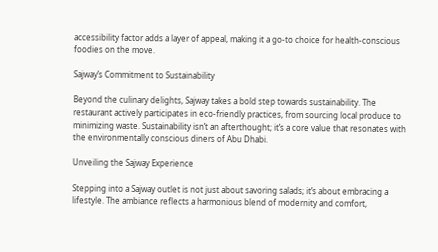accessibility factor adds a layer of appeal, making it a go-to choice for health-conscious foodies on the move.

Sajway’s Commitment to Sustainability

Beyond the culinary delights, Sajway takes a bold step towards sustainability. The restaurant actively participates in eco-friendly practices, from sourcing local produce to minimizing waste. Sustainability isn’t an afterthought; it’s a core value that resonates with the environmentally conscious diners of Abu Dhabi.

Unveiling the Sajway Experience

Stepping into a Sajway outlet is not just about savoring salads; it’s about embracing a lifestyle. The ambiance reflects a harmonious blend of modernity and comfort,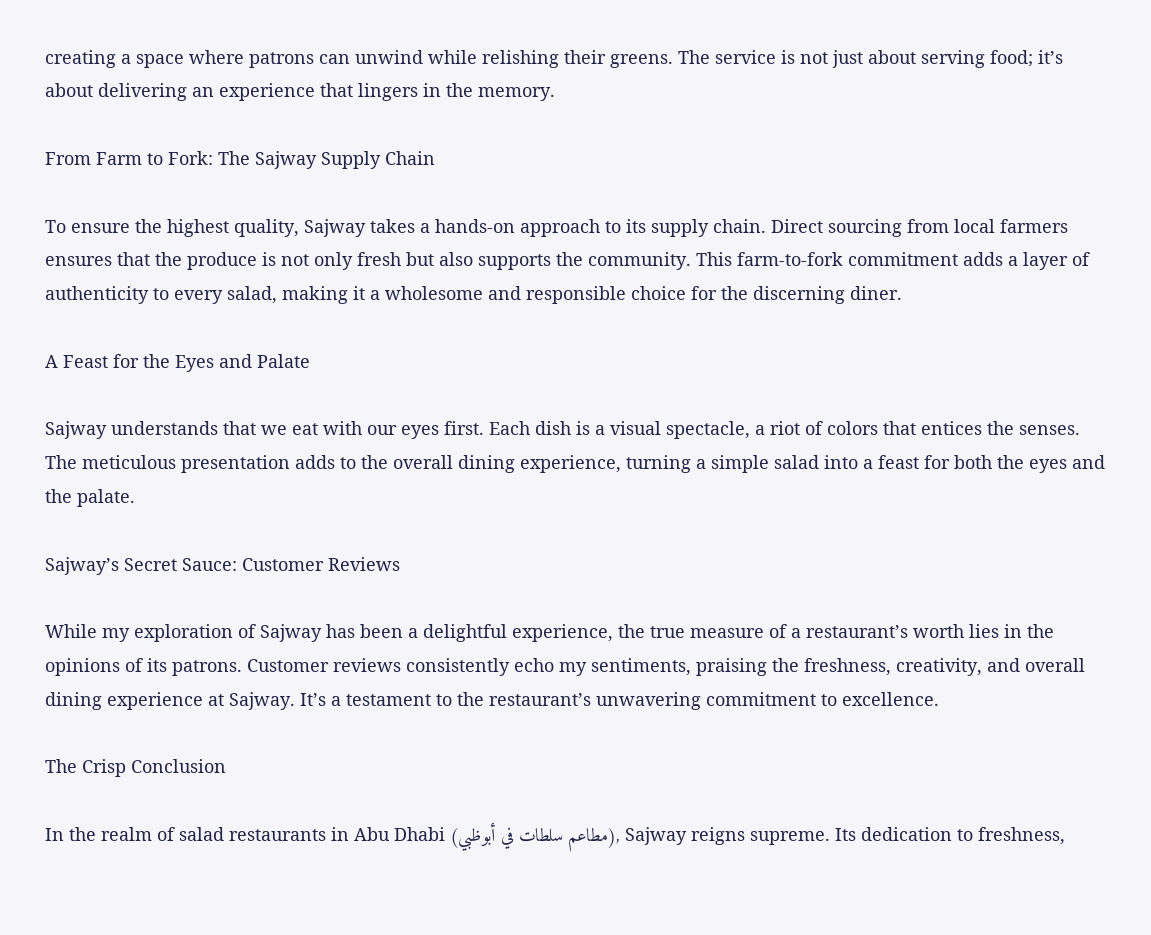creating a space where patrons can unwind while relishing their greens. The service is not just about serving food; it’s about delivering an experience that lingers in the memory.

From Farm to Fork: The Sajway Supply Chain

To ensure the highest quality, Sajway takes a hands-on approach to its supply chain. Direct sourcing from local farmers ensures that the produce is not only fresh but also supports the community. This farm-to-fork commitment adds a layer of authenticity to every salad, making it a wholesome and responsible choice for the discerning diner.

A Feast for the Eyes and Palate

Sajway understands that we eat with our eyes first. Each dish is a visual spectacle, a riot of colors that entices the senses. The meticulous presentation adds to the overall dining experience, turning a simple salad into a feast for both the eyes and the palate.

Sajway’s Secret Sauce: Customer Reviews

While my exploration of Sajway has been a delightful experience, the true measure of a restaurant’s worth lies in the opinions of its patrons. Customer reviews consistently echo my sentiments, praising the freshness, creativity, and overall dining experience at Sajway. It’s a testament to the restaurant’s unwavering commitment to excellence.

The Crisp Conclusion

In the realm of salad restaurants in Abu Dhabi (مطاعم سلطات في أبوظبي), Sajway reigns supreme. Its dedication to freshness,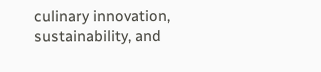culinary innovation, sustainability, and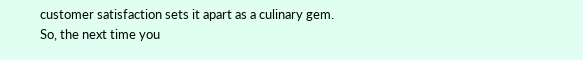customer satisfaction sets it apart as a culinary gem. So, the next time you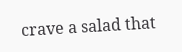crave a salad that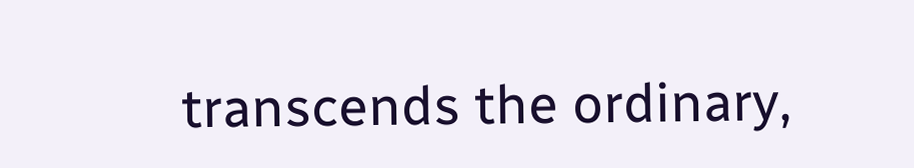transcends the ordinary,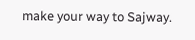make your way to Sajway.